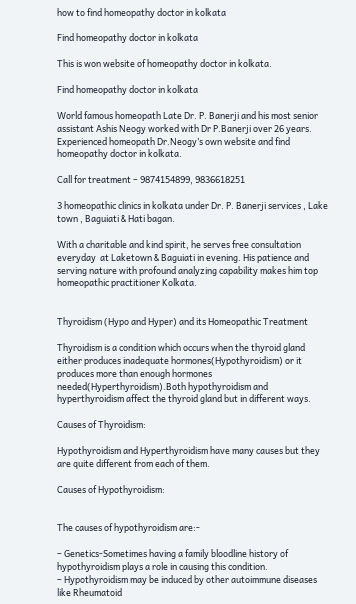how to find homeopathy doctor in kolkata

Find homeopathy doctor in kolkata

This is won website of homeopathy doctor in kolkata.

Find homeopathy doctor in kolkata

World famous homeopath Late Dr. P. Banerji and his most senior assistant Ashis Neogy worked with Dr P.Banerji over 26 years. Experienced homeopath Dr.Neogy’s own website and find homeopathy doctor in kolkata.

Call for treatment – 9874154899, 9836618251

3 homeopathic clinics in kolkata under Dr. P. Banerji services , Lake town , Baguiati & Hati bagan.

With a charitable and kind spirit, he serves free consultation everyday  at Laketown & Baguiati in evening. His patience and serving nature with profound analyzing capability makes him top homeopathic practitioner Kolkata.


Thyroidism (Hypo and Hyper) and its Homeopathic Treatment

Thyroidism is a condition which occurs when the thyroid gland either produces inadequate hormones(Hypothyroidism) or it produces more than enough hormones needed(Hyperthyroidism).Both hypothyroidism and hyperthyroidism affect the thyroid gland but in different ways.

Causes of Thyroidism:

Hypothyroidism and Hyperthyroidism have many causes but they are quite different from each of them.

Causes of Hypothyroidism:


The causes of hypothyroidism are:-

– Genetics-Sometimes having a family bloodline history of hypothyroidism plays a role in causing this condition.
– Hypothyroidism may be induced by other autoimmune diseases like Rheumatoid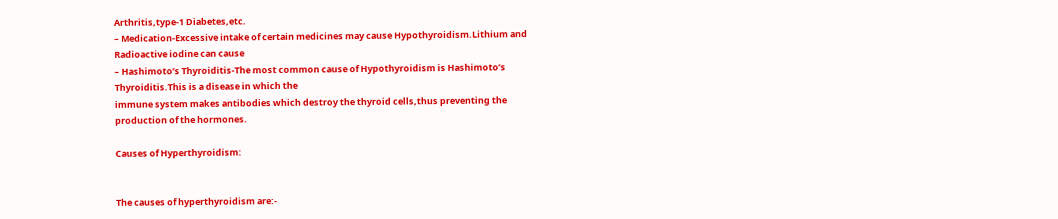Arthritis,type-1 Diabetes,etc.
– Medication-Excessive intake of certain medicines may cause Hypothyroidism.Lithium and Radioactive iodine can cause
– Hashimoto’s Thyroiditis-The most common cause of Hypothyroidism is Hashimoto’s Thyroiditis.This is a disease in which the
immune system makes antibodies which destroy the thyroid cells,thus preventing the production of the hormones.

Causes of Hyperthyroidism:


The causes of hyperthyroidism are:-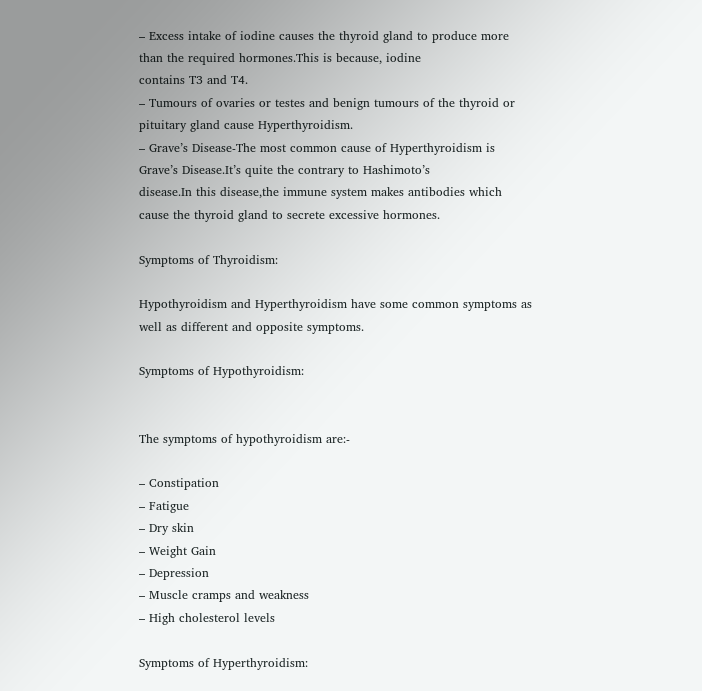– Excess intake of iodine causes the thyroid gland to produce more than the required hormones.This is because, iodine
contains T3 and T4.
– Tumours of ovaries or testes and benign tumours of the thyroid or pituitary gland cause Hyperthyroidism.
– Grave’s Disease-The most common cause of Hyperthyroidism is Grave’s Disease.It’s quite the contrary to Hashimoto’s
disease.In this disease,the immune system makes antibodies which cause the thyroid gland to secrete excessive hormones.

Symptoms of Thyroidism:

Hypothyroidism and Hyperthyroidism have some common symptoms as well as different and opposite symptoms.

Symptoms of Hypothyroidism:


The symptoms of hypothyroidism are:-

– Constipation
– Fatigue
– Dry skin
– Weight Gain
– Depression
– Muscle cramps and weakness
– High cholesterol levels

Symptoms of Hyperthyroidism: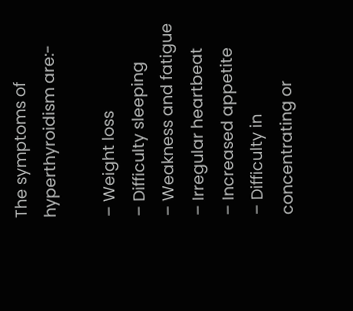The symptoms of hyperthyroidism are:-

– Weight loss
– Difficulty sleeping
– Weakness and fatigue
– Irregular heartbeat
– Increased appetite
– Difficulty in concentrating or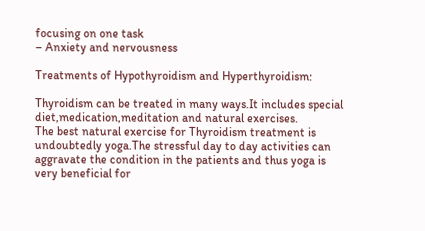focusing on one task
– Anxiety and nervousness

Treatments of Hypothyroidism and Hyperthyroidism:

Thyroidism can be treated in many ways.It includes special diet,medication,meditation and natural exercises.
The best natural exercise for Thyroidism treatment is undoubtedly yoga.The stressful day to day activities can aggravate the condition in the patients and thus yoga is very beneficial for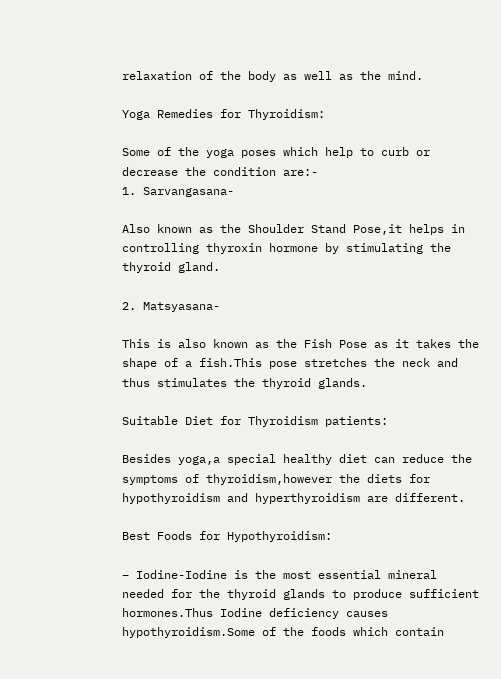relaxation of the body as well as the mind.

Yoga Remedies for Thyroidism:

Some of the yoga poses which help to curb or decrease the condition are:-
1. Sarvangasana-

Also known as the Shoulder Stand Pose,it helps in controlling thyroxin hormone by stimulating the thyroid gland.

2. Matsyasana-

This is also known as the Fish Pose as it takes the shape of a fish.This pose stretches the neck and thus stimulates the thyroid glands.

Suitable Diet for Thyroidism patients:

Besides yoga,a special healthy diet can reduce the symptoms of thyroidism,however the diets for hypothyroidism and hyperthyroidism are different.

Best Foods for Hypothyroidism:

– Iodine-Iodine is the most essential mineral needed for the thyroid glands to produce sufficient hormones.Thus Iodine deficiency causes hypothyroidism.Some of the foods which contain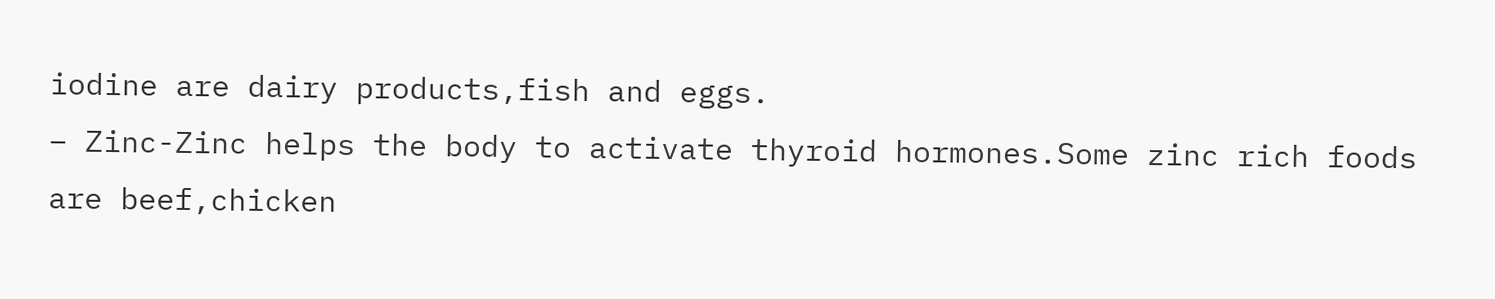iodine are dairy products,fish and eggs.
– Zinc-Zinc helps the body to activate thyroid hormones.Some zinc rich foods are beef,chicken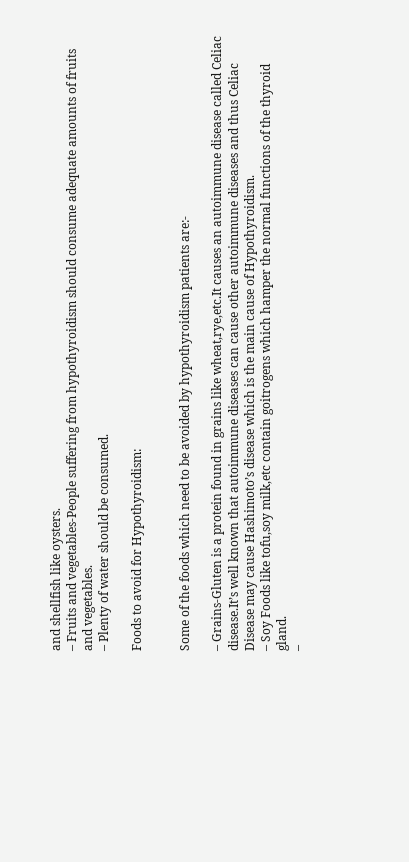and shellfish like oysters.
– Fruits and vegetables-People suffering from hypothyroidism should consume adequate amounts of fruits and vegetables.
– Plenty of water should be consumed.

Foods to avoid for Hypothyroidism:


Some of the foods which need to be avoided by hypothyroidism patients are:-

– Grains-Gluten is a protein found in grains like wheat,rye,etc.It causes an autoimmune disease called Celiac disease.It’s well known that autoimmune diseases can cause other autoimmune diseases and thus Celiac Disease may cause Hashimoto’s disease which is the main cause of Hypothyroidism.
– Soy Foods like tofu,soy milk,etc contain goitrogens which hamper the normal functions of the thyroid gland.
–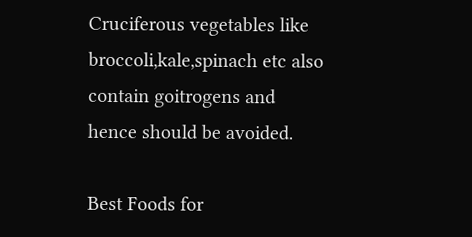Cruciferous vegetables like broccoli,kale,spinach etc also contain goitrogens and hence should be avoided.

Best Foods for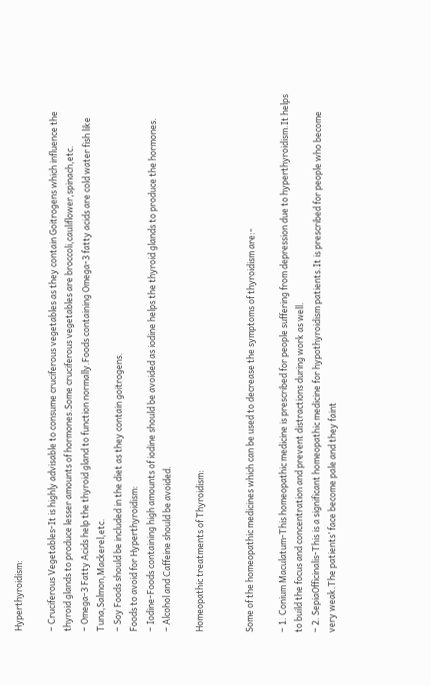Hyperthyroidism:

– Cruciferous Vegetables-It is highly advisable to consume cruciferous vegetables as they contain Goitrogens which influence the thyroid glands to produce lesser amounts of hormones.Some cruciferous vegetables are broccoli,cauliflower,spinach,etc.
– Omega-3 Fatty Acids help the thyroid gland to function normally.Foods containing Omega-3 fatty acids are cold water fish like Tuna,Salmon,Mackerel,etc.
– Soy Foods should be included in the diet as they contain goitrogens.
Foods to avoid for Hyperthyroidism:
– Iodine-Foods containing high amounts of iodine should be avoided as iodine helps the thyroid glands to produce the hormones.
– Alcohol and Caffeine should be avoided.

Homeopathic treatments of Thyroidism:


Some of the homeopathic medicines which can be used to decrease the symptoms of thyroidism are:-

– 1. Conium Maculatum-This homeopathic medicine is prescribed for people suffering from depression due to hyperthyroidism.It helps to build the focus and concentration and prevent distractions during work as well.
– 2. SepiaOfficinalis-This is a significant homeopathic medicine for hypothyroidism patients.It is prescribed for people who become very weak.The patients’ face become pale and they faint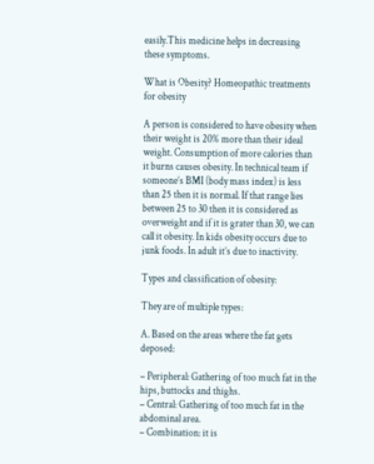easily.This medicine helps in decreasing these symptoms.

What is Obesity? Homeopathic treatments for obesity

A person is considered to have obesity when their weight is 20% more than their ideal weight. Consumption of more calories than it burns causes obesity. In technical team if someone’s BMI (body mass index) is less than 25 then it is normal. If that range lies between 25 to 30 then it is considered as overweight and if it is grater than 30, we can call it obesity. In kids obesity occurs due to junk foods. In adult it’s due to inactivity.

Types and classification of obesity:

They are of multiple types:

A. Based on the areas where the fat gets deposed:

– Peripheral: Gathering of too much fat in the hips, buttocks and thighs.
– Central: Gathering of too much fat in the abdominal area.
– Combination: it is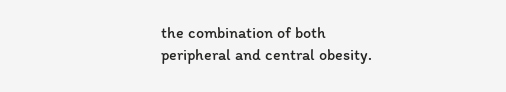the combination of both peripheral and central obesity.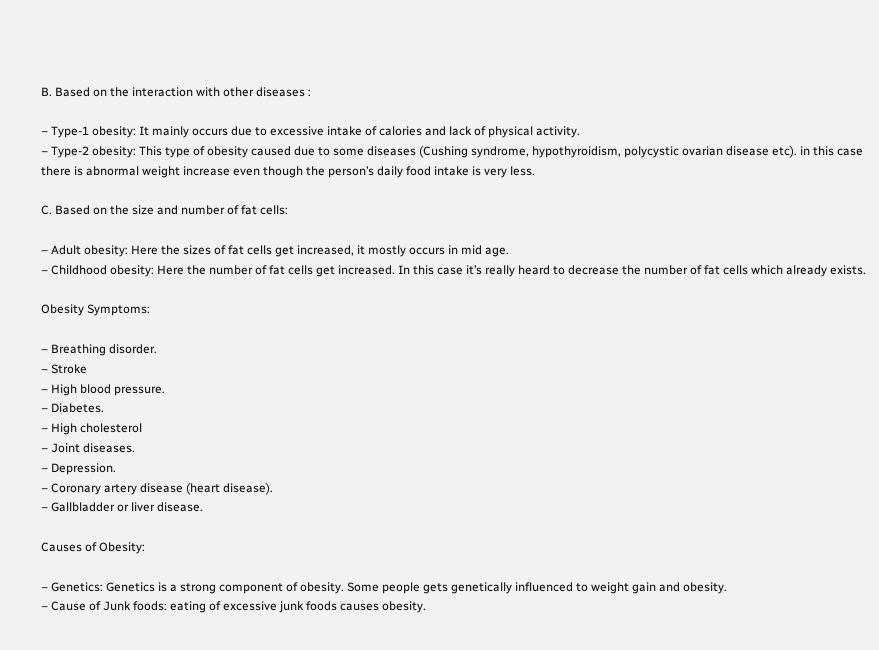B. Based on the interaction with other diseases :

– Type-1 obesity: It mainly occurs due to excessive intake of calories and lack of physical activity.
– Type-2 obesity: This type of obesity caused due to some diseases (Cushing syndrome, hypothyroidism, polycystic ovarian disease etc). in this case there is abnormal weight increase even though the person’s daily food intake is very less.

C. Based on the size and number of fat cells:

– Adult obesity: Here the sizes of fat cells get increased, it mostly occurs in mid age.
– Childhood obesity: Here the number of fat cells get increased. In this case it’s really heard to decrease the number of fat cells which already exists.

Obesity Symptoms:

– Breathing disorder.
– Stroke
– High blood pressure.
– Diabetes.
– High cholesterol
– Joint diseases.
– Depression.
– Coronary artery disease (heart disease).
– Gallbladder or liver disease.

Causes of Obesity:

– Genetics: Genetics is a strong component of obesity. Some people gets genetically influenced to weight gain and obesity.
– Cause of Junk foods: eating of excessive junk foods causes obesity.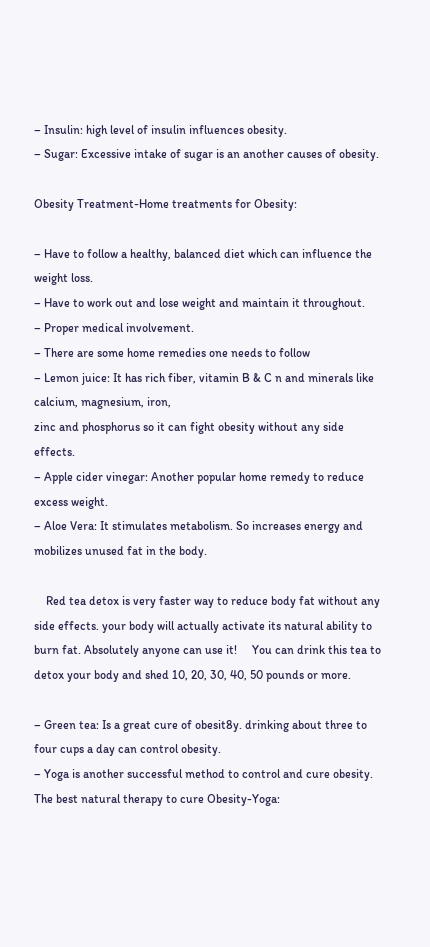– Insulin: high level of insulin influences obesity.
– Sugar: Excessive intake of sugar is an another causes of obesity.

Obesity Treatment-Home treatments for Obesity:

– Have to follow a healthy, balanced diet which can influence the weight loss.
– Have to work out and lose weight and maintain it throughout.
– Proper medical involvement.
– There are some home remedies one needs to follow
– Lemon juice: It has rich fiber, vitamin B & C n and minerals like calcium, magnesium, iron,
zinc and phosphorus so it can fight obesity without any side effects.
– Apple cider vinegar: Another popular home remedy to reduce excess weight.
– Aloe Vera: It stimulates metabolism. So increases energy and mobilizes unused fat in the body.

    Red tea detox is very faster way to reduce body fat without any side effects. your body will actually activate its natural ability to burn fat. Absolutely anyone can use it!     You can drink this tea to detox your body and shed 10, 20, 30, 40, 50 pounds or more.

– Green tea: Is a great cure of obesit8y. drinking about three to four cups a day can control obesity.
– Yoga is another successful method to control and cure obesity.          The best natural therapy to cure Obesity-Yoga: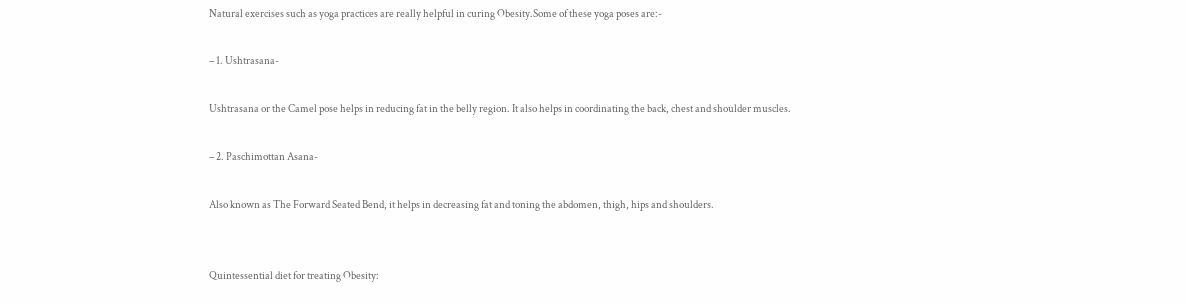Natural exercises such as yoga practices are really helpful in curing Obesity.Some of these yoga poses are:-

– 1. Ushtrasana-

Ushtrasana or the Camel pose helps in reducing fat in the belly region. It also helps in coordinating the back, chest and shoulder muscles.

– 2. Paschimottan Asana-

Also known as The Forward Seated Bend, it helps in decreasing fat and toning the abdomen, thigh, hips and shoulders.


Quintessential diet for treating Obesity: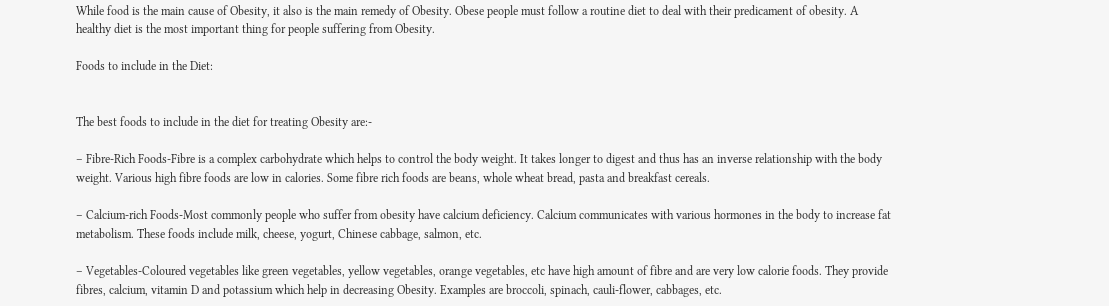While food is the main cause of Obesity, it also is the main remedy of Obesity. Obese people must follow a routine diet to deal with their predicament of obesity. A healthy diet is the most important thing for people suffering from Obesity.

Foods to include in the Diet:


The best foods to include in the diet for treating Obesity are:-

– Fibre-Rich Foods-Fibre is a complex carbohydrate which helps to control the body weight. It takes longer to digest and thus has an inverse relationship with the body weight. Various high fibre foods are low in calories. Some fibre rich foods are beans, whole wheat bread, pasta and breakfast cereals.

– Calcium-rich Foods-Most commonly people who suffer from obesity have calcium deficiency. Calcium communicates with various hormones in the body to increase fat metabolism. These foods include milk, cheese, yogurt, Chinese cabbage, salmon, etc.

– Vegetables-Coloured vegetables like green vegetables, yellow vegetables, orange vegetables, etc have high amount of fibre and are very low calorie foods. They provide fibres, calcium, vitamin D and potassium which help in decreasing Obesity. Examples are broccoli, spinach, cauli-flower, cabbages, etc.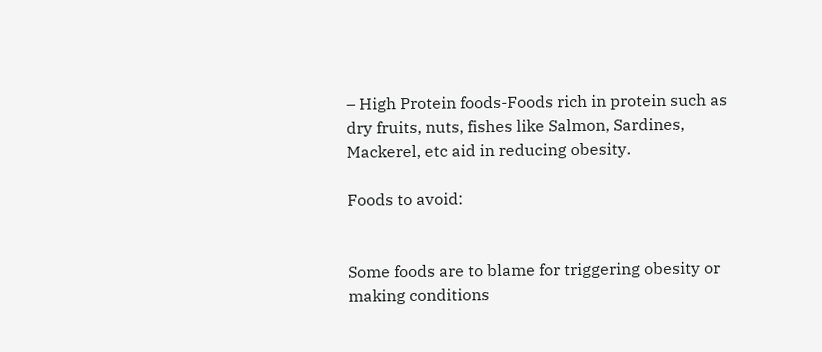– High Protein foods-Foods rich in protein such as dry fruits, nuts, fishes like Salmon, Sardines, Mackerel, etc aid in reducing obesity.

Foods to avoid:


Some foods are to blame for triggering obesity or making conditions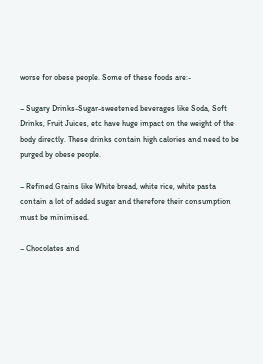worse for obese people. Some of these foods are:-

– Sugary Drinks-Sugar-sweetened beverages like Soda, Soft Drinks, Fruit Juices, etc have huge impact on the weight of the body directly. These drinks contain high calories and need to be purged by obese people.

– Refined Grains like White bread, white rice, white pasta contain a lot of added sugar and therefore their consumption must be minimised.

– Chocolates and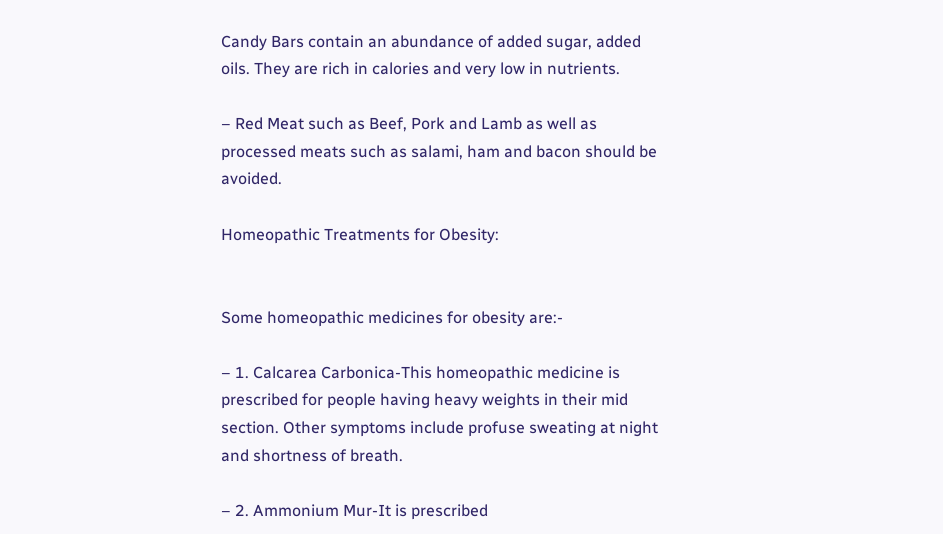Candy Bars contain an abundance of added sugar, added oils. They are rich in calories and very low in nutrients.

– Red Meat such as Beef, Pork and Lamb as well as processed meats such as salami, ham and bacon should be avoided.

Homeopathic Treatments for Obesity:


Some homeopathic medicines for obesity are:-

– 1. Calcarea Carbonica-This homeopathic medicine is prescribed for people having heavy weights in their mid section. Other symptoms include profuse sweating at night and shortness of breath.

– 2. Ammonium Mur-It is prescribed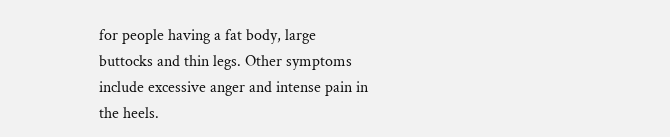for people having a fat body, large buttocks and thin legs. Other symptoms include excessive anger and intense pain in the heels.